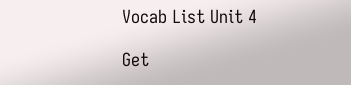Vocab List Unit 4

Get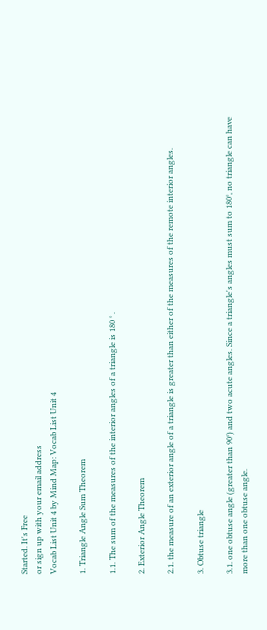Started. It's Free
or sign up with your email address
Vocab List Unit 4 by Mind Map: Vocab List Unit 4

1. Triangle Angle Sum Theorem

1.1. The sum of the measures of the interior angles of a triangle is 180 ° .

2. Exterior Angle Theorem

2.1. the measure of an exterior angle of a triangle is greater than either of the measures of the remote interior angles.

3. Obtuse triangle

3.1. one obtuse angle (greater than 90°) and two acute angles. Since a triangle's angles must sum to 180°, no triangle can have more than one obtuse angle.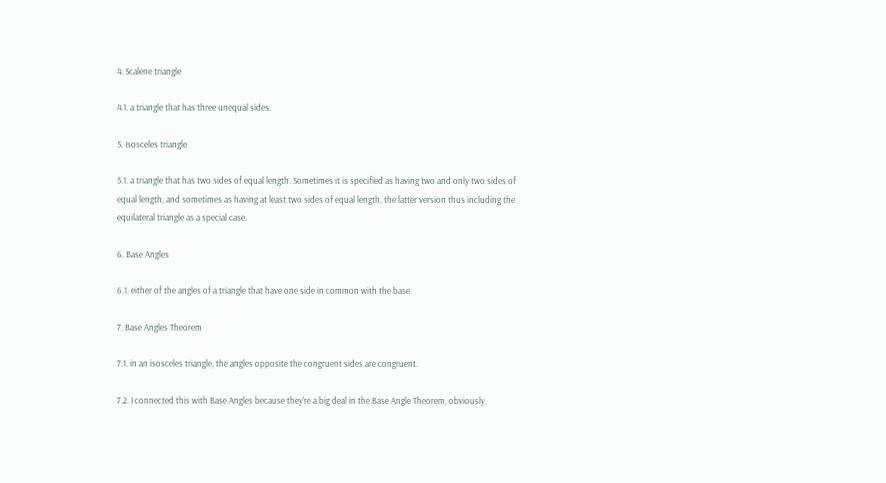4. Scalene triangle

4.1. a triangle that has three unequal sides.

5. Isosceles triangle

5.1. a triangle that has two sides of equal length. Sometimes it is specified as having two and only two sides of equal length, and sometimes as having at least two sides of equal length, the latter version thus including the equilateral triangle as a special case.

6. Base Angles

6.1. either of the angles of a triangle that have one side in common with the base

7. Base Angles Theorem

7.1. in an isosceles triangle, the angles opposite the congruent sides are congruent.

7.2. I connected this with Base Angles because they're a big deal in the Base Angle Theorem, obviously.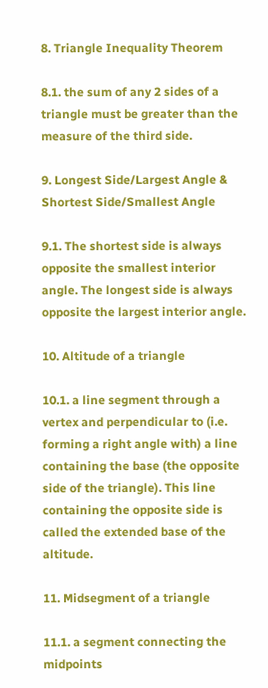8. Triangle Inequality Theorem

8.1. the sum of any 2 sides of a triangle must be greater than the measure of the third side.

9. Longest Side/Largest Angle & Shortest Side/Smallest Angle

9.1. The shortest side is always opposite the smallest interior angle. The longest side is always opposite the largest interior angle.

10. Altitude of a triangle

10.1. a line segment through a vertex and perpendicular to (i.e. forming a right angle with) a line containing the base (the opposite side of the triangle). This line containing the opposite side is called the extended base of the altitude.

11. Midsegment of a triangle

11.1. a segment connecting the midpoints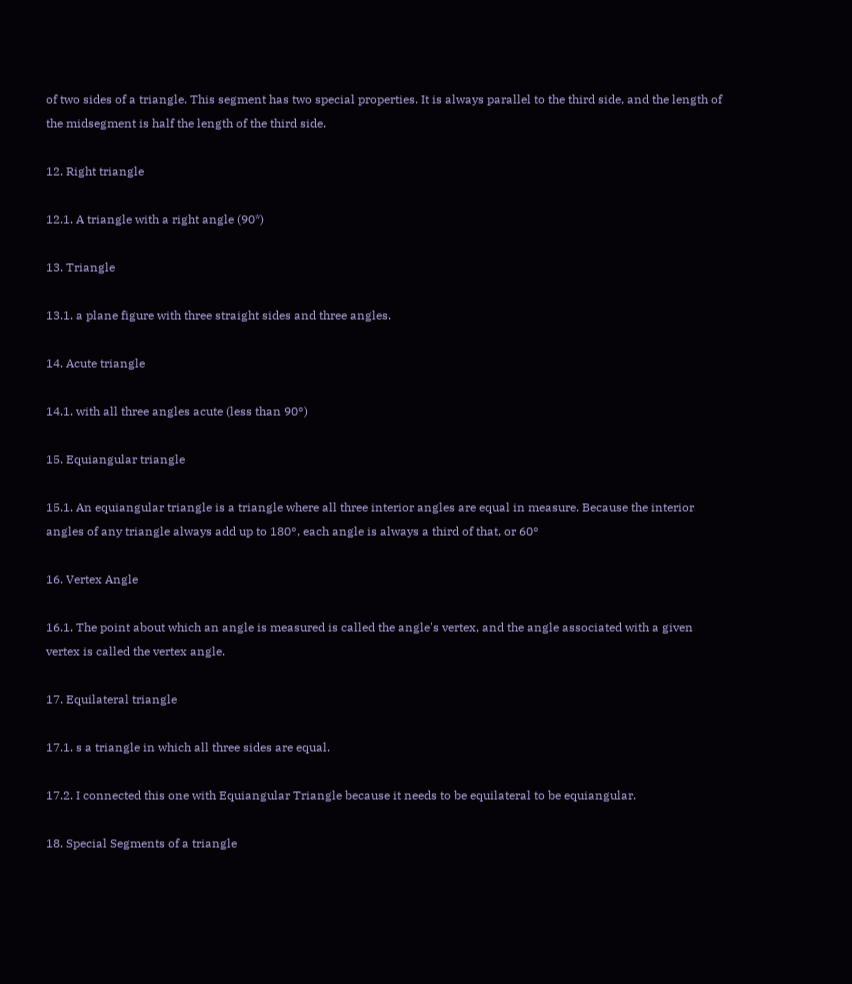of two sides of a triangle. This segment has two special properties. It is always parallel to the third side, and the length of the midsegment is half the length of the third side.

12. Right triangle

12.1. A triangle with a right angle (90*)

13. Triangle

13.1. a plane figure with three straight sides and three angles.

14. Acute triangle

14.1. with all three angles acute (less than 90°)

15. Equiangular triangle

15.1. An equiangular triangle is a triangle where all three interior angles are equal in measure. Because the interior angles of any triangle always add up to 180°, each angle is always a third of that, or 60°

16. Vertex Angle

16.1. The point about which an angle is measured is called the angle's vertex, and the angle associated with a given vertex is called the vertex angle.

17. Equilateral triangle

17.1. s a triangle in which all three sides are equal.

17.2. I connected this one with Equiangular Triangle because it needs to be equilateral to be equiangular.

18. Special Segments of a triangle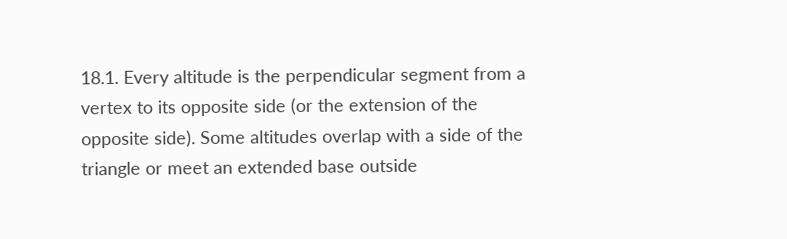18.1. Every altitude is the perpendicular segment from a vertex to its opposite side (or the extension of the opposite side). Some altitudes overlap with a side of the triangle or meet an extended base outside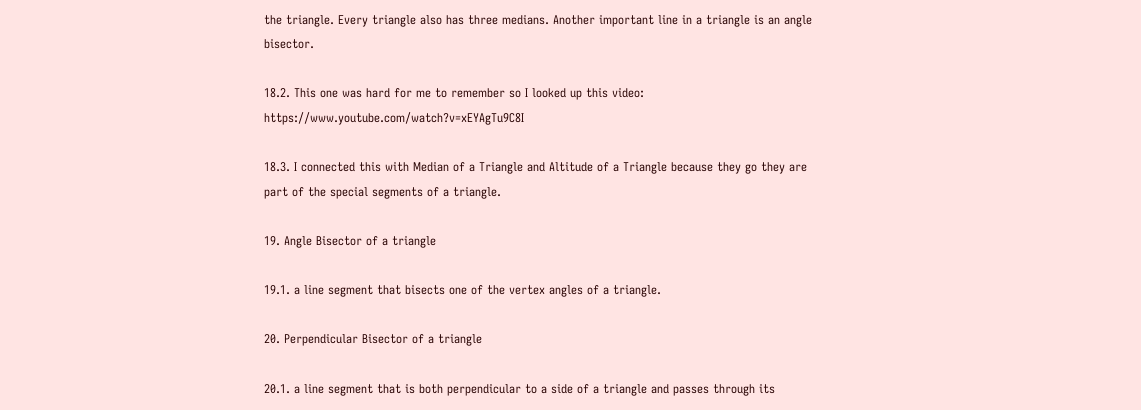the triangle. Every triangle also has three medians. Another important line in a triangle is an angle bisector.

18.2. This one was hard for me to remember so I looked up this video: https://www.youtube.com/watch?v=xEYAgTu9C8I

18.3. I connected this with Median of a Triangle and Altitude of a Triangle because they go they are part of the special segments of a triangle.

19. Angle Bisector of a triangle

19.1. a line segment that bisects one of the vertex angles of a triangle.

20. Perpendicular Bisector of a triangle

20.1. a line segment that is both perpendicular to a side of a triangle and passes through its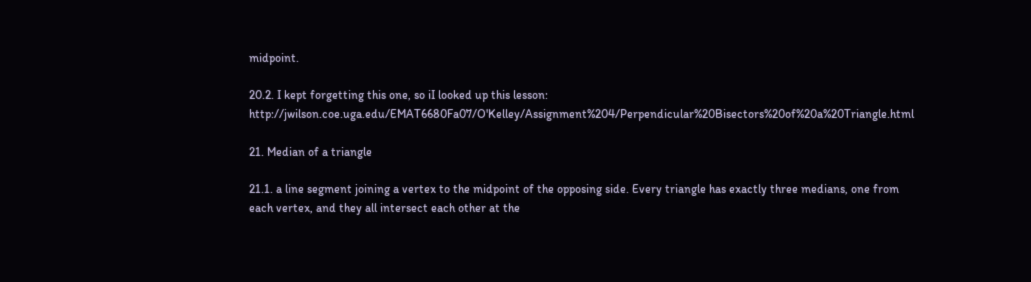midpoint.

20.2. I kept forgetting this one, so iI looked up this lesson: http://jwilson.coe.uga.edu/EMAT6680Fa07/O'Kelley/Assignment%204/Perpendicular%20Bisectors%20of%20a%20Triangle.html

21. Median of a triangle

21.1. a line segment joining a vertex to the midpoint of the opposing side. Every triangle has exactly three medians, one from each vertex, and they all intersect each other at the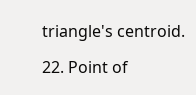triangle's centroid.

22. Point of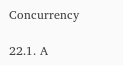Concurrency

22.1. A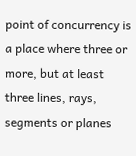point of concurrency is a place where three or more, but at least three lines, rays, segments or planes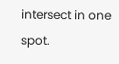intersect in one spot.